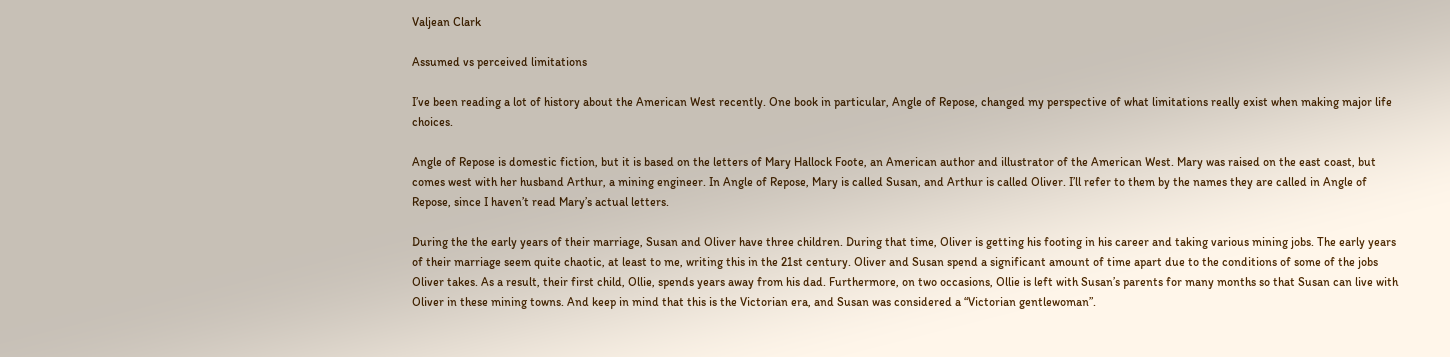Valjean Clark

Assumed vs perceived limitations

I’ve been reading a lot of history about the American West recently. One book in particular, Angle of Repose, changed my perspective of what limitations really exist when making major life choices.

Angle of Repose is domestic fiction, but it is based on the letters of Mary Hallock Foote, an American author and illustrator of the American West. Mary was raised on the east coast, but comes west with her husband Arthur, a mining engineer. In Angle of Repose, Mary is called Susan, and Arthur is called Oliver. I’ll refer to them by the names they are called in Angle of Repose, since I haven’t read Mary’s actual letters.

During the the early years of their marriage, Susan and Oliver have three children. During that time, Oliver is getting his footing in his career and taking various mining jobs. The early years of their marriage seem quite chaotic, at least to me, writing this in the 21st century. Oliver and Susan spend a significant amount of time apart due to the conditions of some of the jobs Oliver takes. As a result, their first child, Ollie, spends years away from his dad. Furthermore, on two occasions, Ollie is left with Susan’s parents for many months so that Susan can live with Oliver in these mining towns. And keep in mind that this is the Victorian era, and Susan was considered a “Victorian gentlewoman”.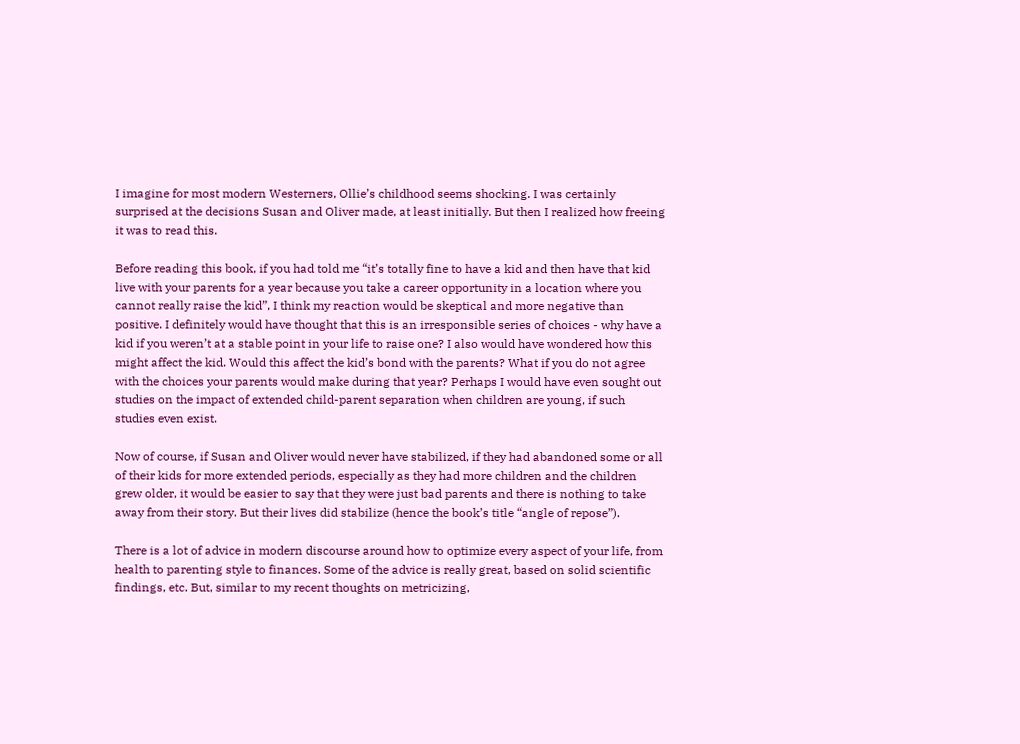I imagine for most modern Westerners, Ollie’s childhood seems shocking. I was certainly surprised at the decisions Susan and Oliver made, at least initially. But then I realized how freeing it was to read this.

Before reading this book, if you had told me “it’s totally fine to have a kid and then have that kid live with your parents for a year because you take a career opportunity in a location where you cannot really raise the kid”, I think my reaction would be skeptical and more negative than positive. I definitely would have thought that this is an irresponsible series of choices - why have a kid if you weren’t at a stable point in your life to raise one? I also would have wondered how this might affect the kid. Would this affect the kid’s bond with the parents? What if you do not agree with the choices your parents would make during that year? Perhaps I would have even sought out studies on the impact of extended child-parent separation when children are young, if such studies even exist.

Now of course, if Susan and Oliver would never have stabilized, if they had abandoned some or all of their kids for more extended periods, especially as they had more children and the children grew older, it would be easier to say that they were just bad parents and there is nothing to take away from their story. But their lives did stabilize (hence the book’s title “angle of repose”).

There is a lot of advice in modern discourse around how to optimize every aspect of your life, from health to parenting style to finances. Some of the advice is really great, based on solid scientific findings, etc. But, similar to my recent thoughts on metricizing,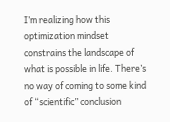I’m realizing how this optimization mindset constrains the landscape of what is possible in life. There’s no way of coming to some kind of “scientific” conclusion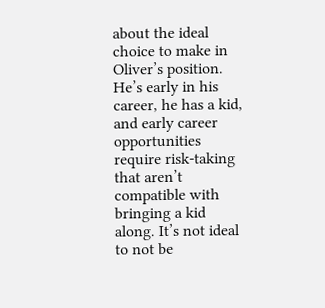about the ideal choice to make in Oliver’s position. He’s early in his career, he has a kid, and early career opportunities require risk-taking that aren’t compatible with bringing a kid along. It’s not ideal to not be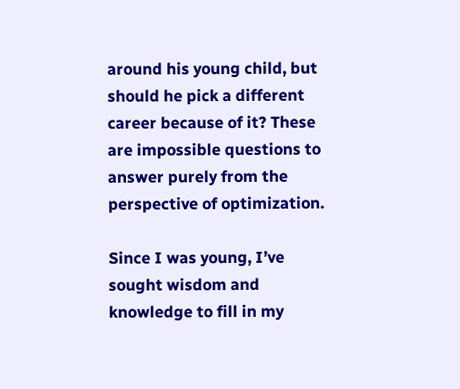around his young child, but should he pick a different career because of it? These are impossible questions to answer purely from the perspective of optimization.

Since I was young, I’ve sought wisdom and knowledge to fill in my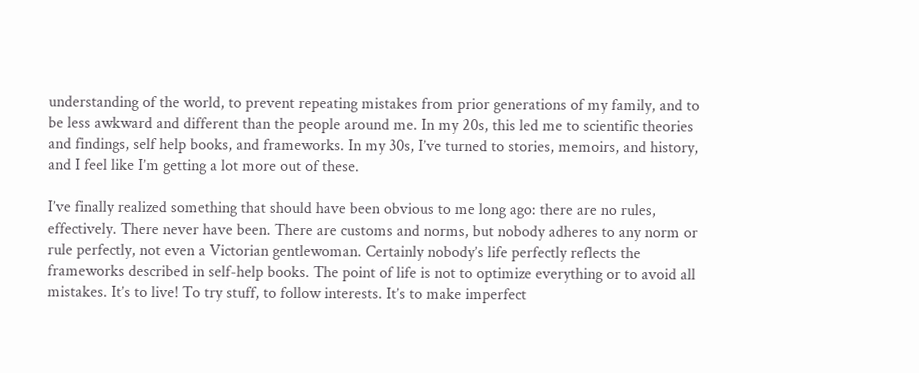understanding of the world, to prevent repeating mistakes from prior generations of my family, and to be less awkward and different than the people around me. In my 20s, this led me to scientific theories and findings, self help books, and frameworks. In my 30s, I’ve turned to stories, memoirs, and history, and I feel like I’m getting a lot more out of these.

I’ve finally realized something that should have been obvious to me long ago: there are no rules, effectively. There never have been. There are customs and norms, but nobody adheres to any norm or rule perfectly, not even a Victorian gentlewoman. Certainly nobody’s life perfectly reflects the frameworks described in self-help books. The point of life is not to optimize everything or to avoid all mistakes. It’s to live! To try stuff, to follow interests. It’s to make imperfect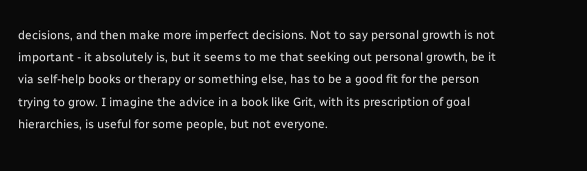decisions, and then make more imperfect decisions. Not to say personal growth is not important - it absolutely is, but it seems to me that seeking out personal growth, be it via self-help books or therapy or something else, has to be a good fit for the person trying to grow. I imagine the advice in a book like Grit, with its prescription of goal hierarchies, is useful for some people, but not everyone.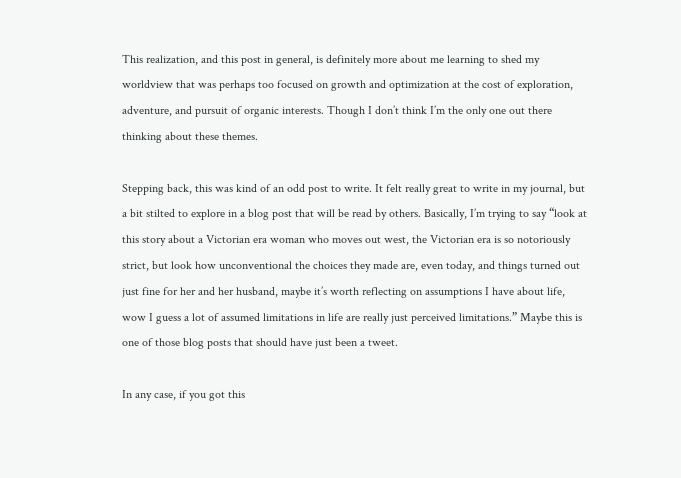This realization, and this post in general, is definitely more about me learning to shed my worldview that was perhaps too focused on growth and optimization at the cost of exploration, adventure, and pursuit of organic interests. Though I don’t think I’m the only one out there thinking about these themes.

Stepping back, this was kind of an odd post to write. It felt really great to write in my journal, but a bit stilted to explore in a blog post that will be read by others. Basically, I’m trying to say “look at this story about a Victorian era woman who moves out west, the Victorian era is so notoriously strict, but look how unconventional the choices they made are, even today, and things turned out just fine for her and her husband, maybe it’s worth reflecting on assumptions I have about life, wow I guess a lot of assumed limitations in life are really just perceived limitations.” Maybe this is one of those blog posts that should have just been a tweet.

In any case, if you got this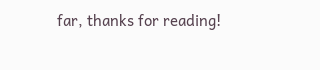far, thanks for reading!